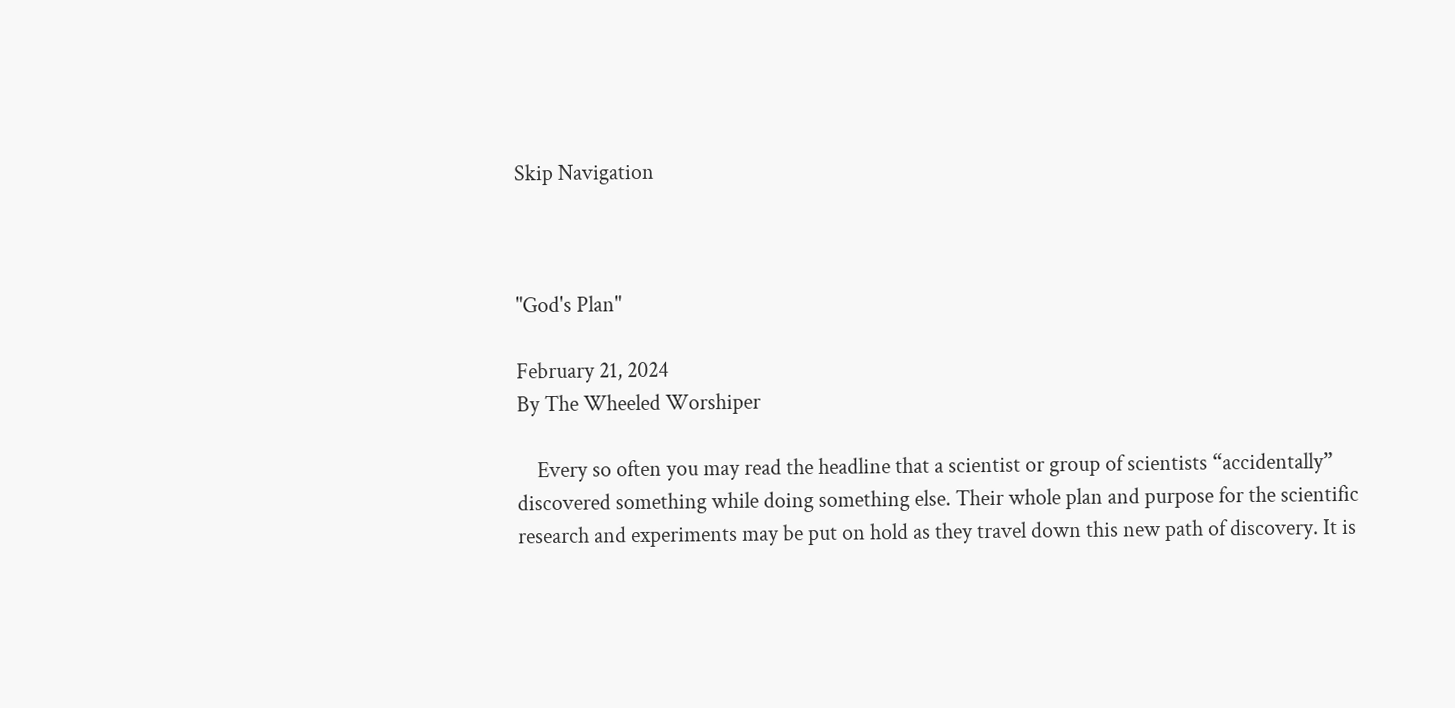Skip Navigation



"God's Plan"

February 21, 2024
By The Wheeled Worshiper

    Every so often you may read the headline that a scientist or group of scientists “accidentally” discovered something while doing something else. Their whole plan and purpose for the scientific research and experiments may be put on hold as they travel down this new path of discovery. It is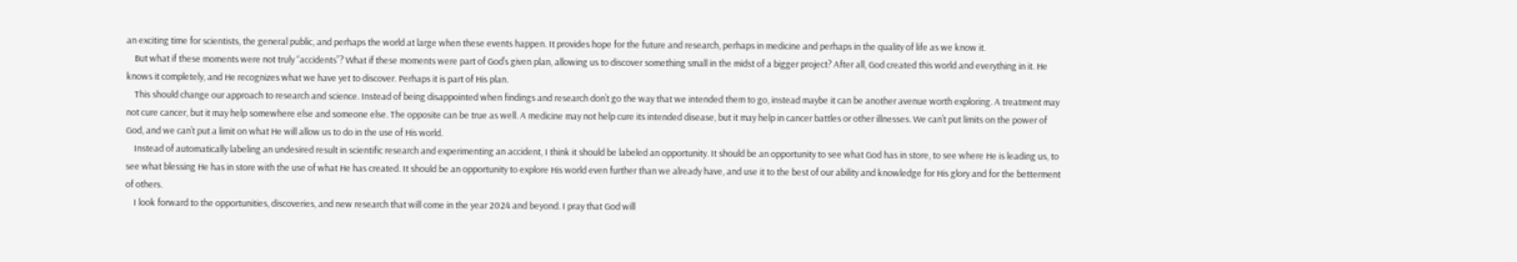an exciting time for scientists, the general public, and perhaps the world at large when these events happen. It provides hope for the future and research, perhaps in medicine and perhaps in the quality of life as we know it.
    But what if these moments were not truly “accidents”? What if these moments were part of God’s given plan, allowing us to discover something small in the midst of a bigger project? After all, God created this world and everything in it. He knows it completely, and He recognizes what we have yet to discover. Perhaps it is part of His plan.
    This should change our approach to research and science. Instead of being disappointed when findings and research don’t go the way that we intended them to go, instead maybe it can be another avenue worth exploring. A treatment may not cure cancer, but it may help somewhere else and someone else. The opposite can be true as well. A medicine may not help cure its intended disease, but it may help in cancer battles or other illnesses. We can’t put limits on the power of God, and we can’t put a limit on what He will allow us to do in the use of His world.
    Instead of automatically labeling an undesired result in scientific research and experimenting an accident, I think it should be labeled an opportunity. It should be an opportunity to see what God has in store, to see where He is leading us, to see what blessing He has in store with the use of what He has created. It should be an opportunity to explore His world even further than we already have, and use it to the best of our ability and knowledge for His glory and for the betterment of others.
    I look forward to the opportunities, discoveries, and new research that will come in the year 2024 and beyond. I pray that God will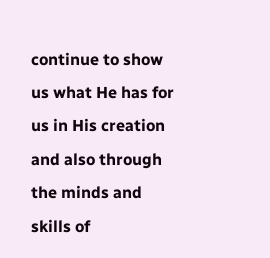continue to show us what He has for us in His creation and also through the minds and skills of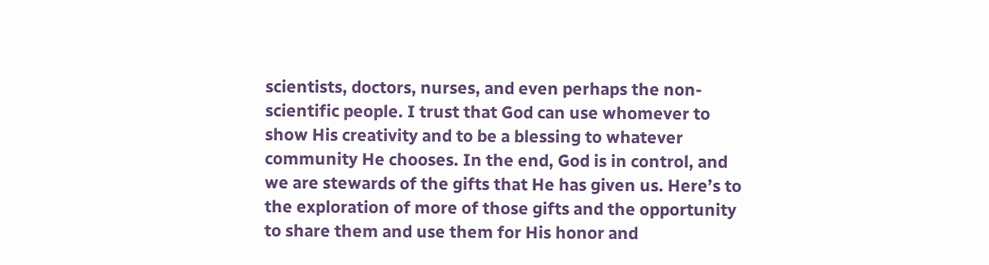scientists, doctors, nurses, and even perhaps the non-scientific people. I trust that God can use whomever to show His creativity and to be a blessing to whatever community He chooses. In the end, God is in control, and we are stewards of the gifts that He has given us. Here’s to the exploration of more of those gifts and the opportunity to share them and use them for His honor and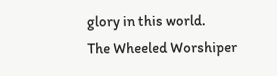glory in this world.
The Wheeled Worshiper